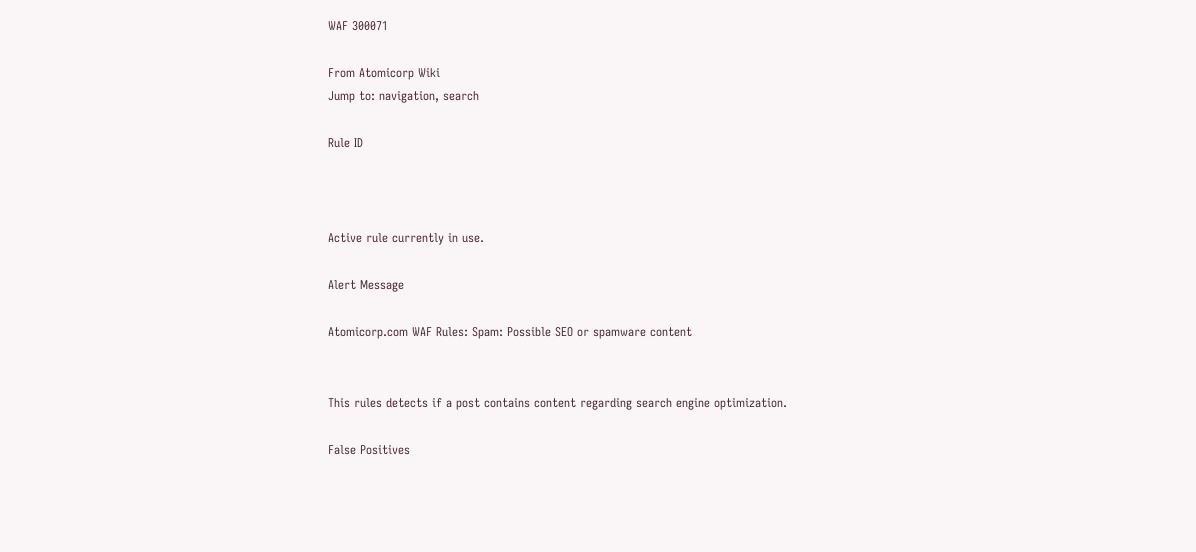WAF 300071

From Atomicorp Wiki
Jump to: navigation, search

Rule ID



Active rule currently in use.

Alert Message

Atomicorp.com WAF Rules: Spam: Possible SEO or spamware content


This rules detects if a post contains content regarding search engine optimization.

False Positives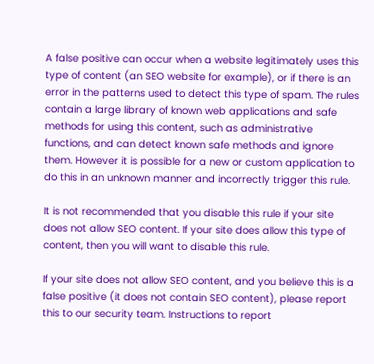A false positive can occur when a website legitimately uses this type of content (an SEO website for example), or if there is an error in the patterns used to detect this type of spam. The rules contain a large library of known web applications and safe methods for using this content, such as administrative functions, and can detect known safe methods and ignore them. However it is possible for a new or custom application to do this in an unknown manner and incorrectly trigger this rule.

It is not recommended that you disable this rule if your site does not allow SEO content. If your site does allow this type of content, then you will want to disable this rule.

If your site does not allow SEO content, and you believe this is a false positive (it does not contain SEO content), please report this to our security team. Instructions to report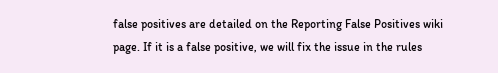false positives are detailed on the Reporting False Positives wiki page. If it is a false positive, we will fix the issue in the rules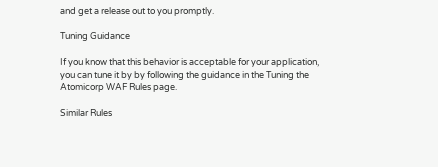and get a release out to you promptly.

Tuning Guidance

If you know that this behavior is acceptable for your application, you can tune it by by following the guidance in the Tuning the Atomicorp WAF Rules page.

Similar Rules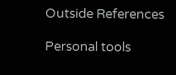Outside References

Personal tools